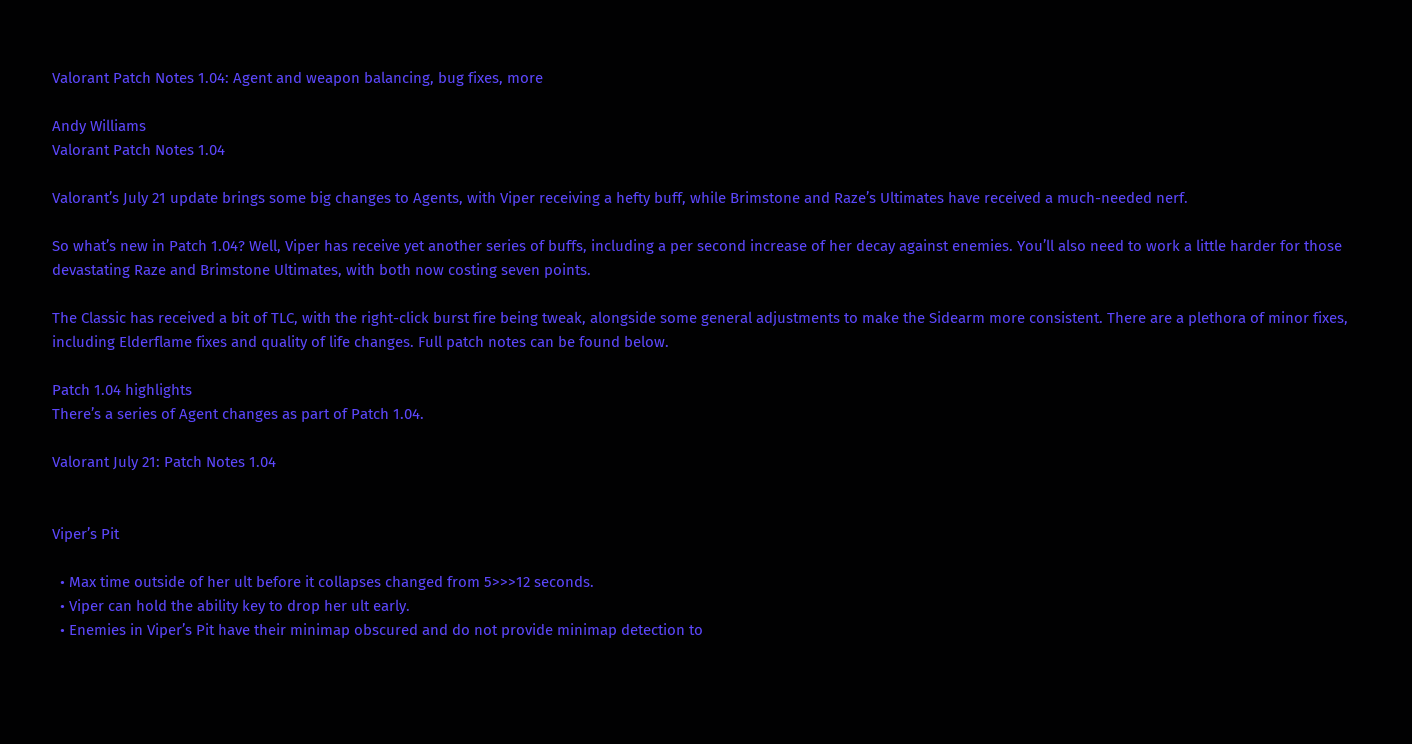Valorant Patch Notes 1.04: Agent and weapon balancing, bug fixes, more

Andy Williams
Valorant Patch Notes 1.04

Valorant’s July 21 update brings some big changes to Agents, with Viper receiving a hefty buff, while Brimstone and Raze’s Ultimates have received a much-needed nerf.

So what’s new in Patch 1.04? Well, Viper has receive yet another series of buffs, including a per second increase of her decay against enemies. You’ll also need to work a little harder for those devastating Raze and Brimstone Ultimates, with both now costing seven points.

The Classic has received a bit of TLC, with the right-click burst fire being tweak, alongside some general adjustments to make the Sidearm more consistent. There are a plethora of minor fixes, including Elderflame fixes and quality of life changes. Full patch notes can be found below.

Patch 1.04 highlights
There’s a series of Agent changes as part of Patch 1.04.

Valorant July 21: Patch Notes 1.04


Viper’s Pit

  • Max time outside of her ult before it collapses changed from 5>>>12 seconds.
  • Viper can hold the ability key to drop her ult early.
  • Enemies in Viper’s Pit have their minimap obscured and do not provide minimap detection to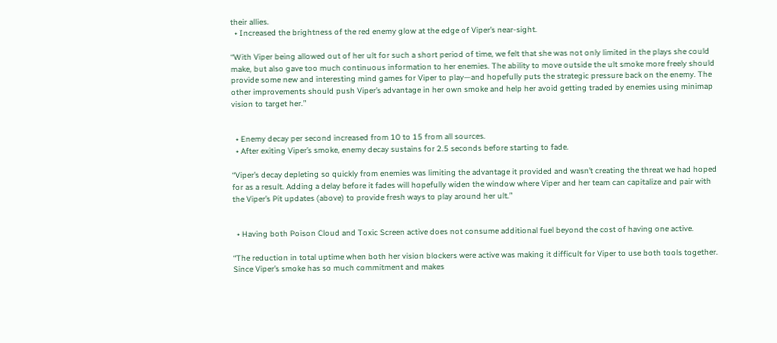their allies.
  • Increased the brightness of the red enemy glow at the edge of Viper’s near-sight.

“With Viper being allowed out of her ult for such a short period of time, we felt that she was not only limited in the plays she could make, but also gave too much continuous information to her enemies. The ability to move outside the ult smoke more freely should provide some new and interesting mind games for Viper to play—and hopefully puts the strategic pressure back on the enemy. The other improvements should push Viper’s advantage in her own smoke and help her avoid getting traded by enemies using minimap vision to target her.”


  • Enemy decay per second increased from 10 to 15 from all sources.
  • After exiting Viper’s smoke, enemy decay sustains for 2.5 seconds before starting to fade.

“Viper’s decay depleting so quickly from enemies was limiting the advantage it provided and wasn’t creating the threat we had hoped for as a result. Adding a delay before it fades will hopefully widen the window where Viper and her team can capitalize and pair with the Viper’s Pit updates (above) to provide fresh ways to play around her ult.”


  • Having both Poison Cloud and Toxic Screen active does not consume additional fuel beyond the cost of having one active.

“The reduction in total uptime when both her vision blockers were active was making it difficult for Viper to use both tools together. Since Viper’s smoke has so much commitment and makes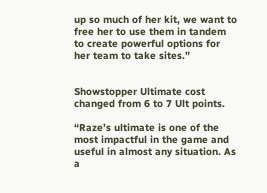up so much of her kit, we want to free her to use them in tandem to create powerful options for her team to take sites.”


Showstopper Ultimate cost changed from 6 to 7 Ult points.

“Raze’s ultimate is one of the most impactful in the game and useful in almost any situation. As a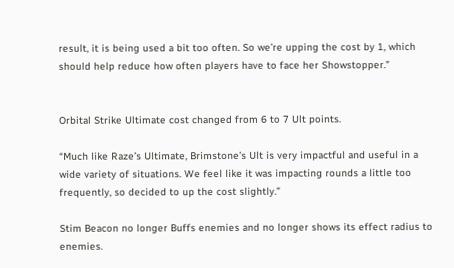result, it is being used a bit too often. So we’re upping the cost by 1, which should help reduce how often players have to face her Showstopper.”


Orbital Strike Ultimate cost changed from 6 to 7 Ult points.

“Much like Raze’s Ultimate, Brimstone’s Ult is very impactful and useful in a wide variety of situations. We feel like it was impacting rounds a little too frequently, so decided to up the cost slightly.”

Stim Beacon no longer Buffs enemies and no longer shows its effect radius to enemies.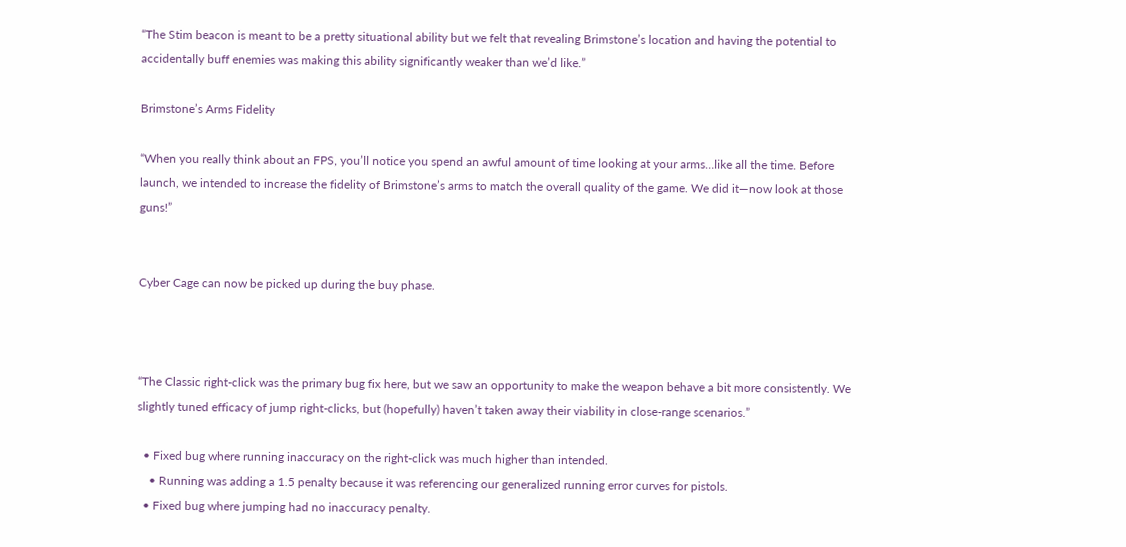“The Stim beacon is meant to be a pretty situational ability but we felt that revealing Brimstone’s location and having the potential to accidentally buff enemies was making this ability significantly weaker than we’d like.”

Brimstone’s Arms Fidelity

“When you really think about an FPS, you’ll notice you spend an awful amount of time looking at your arms…like all the time. Before launch, we intended to increase the fidelity of Brimstone’s arms to match the overall quality of the game. We did it—now look at those guns!”


Cyber Cage can now be picked up during the buy phase.



“The Classic right-click was the primary bug fix here, but we saw an opportunity to make the weapon behave a bit more consistently. We slightly tuned efficacy of jump right-clicks, but (hopefully) haven’t taken away their viability in close-range scenarios.”

  • Fixed bug where running inaccuracy on the right-click was much higher than intended.
    • Running was adding a 1.5 penalty because it was referencing our generalized running error curves for pistols.
  • Fixed bug where jumping had no inaccuracy penalty.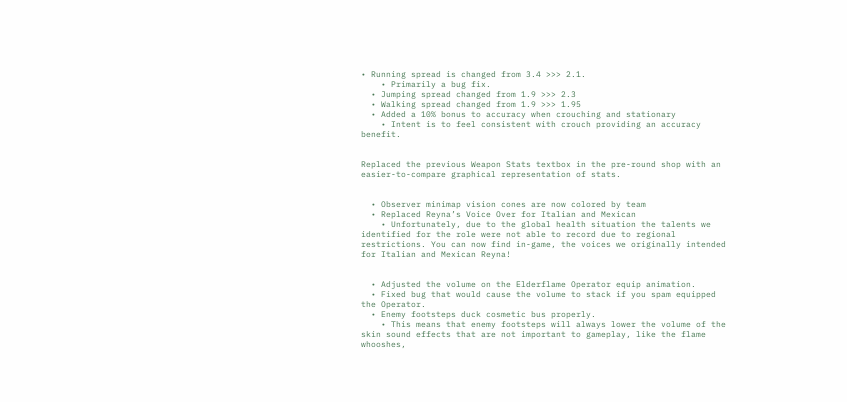• Running spread is changed from 3.4 >>> 2.1.
    • Primarily a bug fix.
  • Jumping spread changed from 1.9 >>> 2.3
  • Walking spread changed from 1.9 >>> 1.95
  • Added a 10% bonus to accuracy when crouching and stationary
    • Intent is to feel consistent with crouch providing an accuracy benefit.


Replaced the previous Weapon Stats textbox in the pre-round shop with an easier-to-compare graphical representation of stats.


  • Observer minimap vision cones are now colored by team
  • Replaced Reyna’s Voice Over for Italian and Mexican
    • Unfortunately, due to the global health situation the talents we identified for the role were not able to record due to regional restrictions. You can now find in-game, the voices we originally intended for Italian and Mexican Reyna!


  • Adjusted the volume on the Elderflame Operator equip animation.
  • Fixed bug that would cause the volume to stack if you spam equipped the Operator.
  • Enemy footsteps duck cosmetic bus properly.
    • This means that enemy footsteps will always lower the volume of the skin sound effects that are not important to gameplay, like the flame whooshes,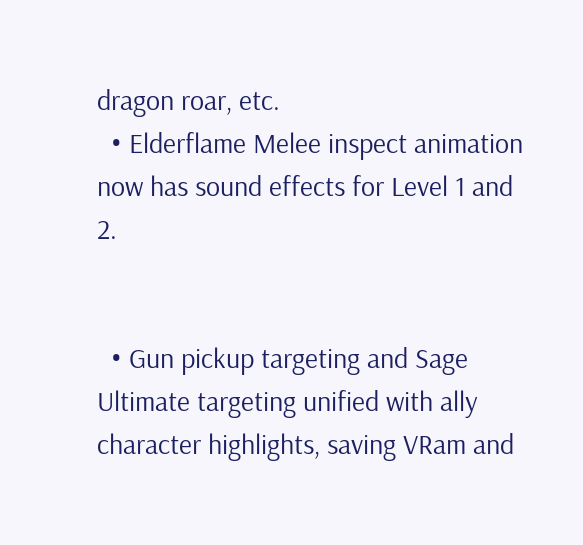dragon roar, etc.
  • Elderflame Melee inspect animation now has sound effects for Level 1 and 2.


  • Gun pickup targeting and Sage Ultimate targeting unified with ally character highlights, saving VRam and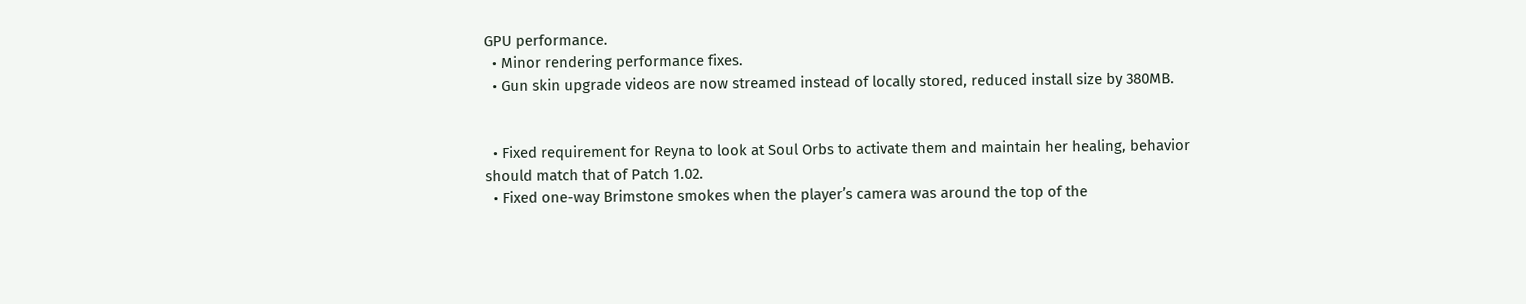GPU performance.
  • Minor rendering performance fixes.
  • Gun skin upgrade videos are now streamed instead of locally stored, reduced install size by 380MB.


  • Fixed requirement for Reyna to look at Soul Orbs to activate them and maintain her healing, behavior should match that of Patch 1.02.
  • Fixed one-way Brimstone smokes when the player’s camera was around the top of the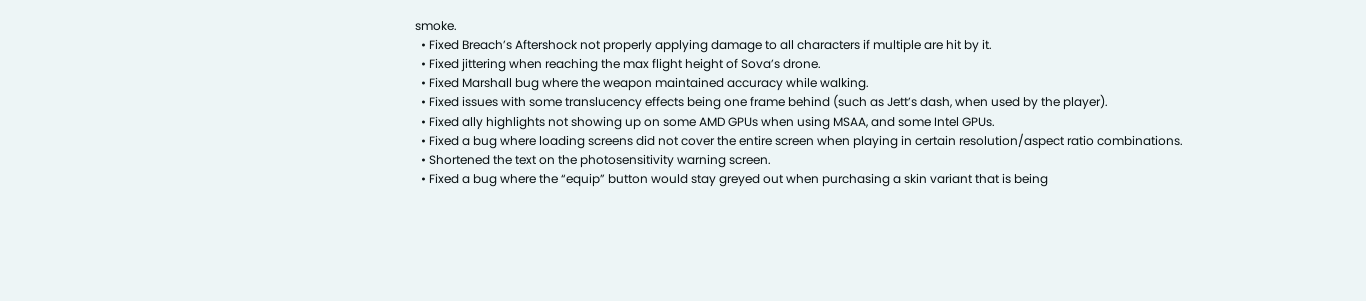smoke.
  • Fixed Breach’s Aftershock not properly applying damage to all characters if multiple are hit by it.
  • Fixed jittering when reaching the max flight height of Sova’s drone.
  • Fixed Marshall bug where the weapon maintained accuracy while walking.
  • Fixed issues with some translucency effects being one frame behind (such as Jett’s dash, when used by the player).
  • Fixed ally highlights not showing up on some AMD GPUs when using MSAA, and some Intel GPUs.
  • Fixed a bug where loading screens did not cover the entire screen when playing in certain resolution/aspect ratio combinations.
  • Shortened the text on the photosensitivity warning screen.
  • Fixed a bug where the “equip” button would stay greyed out when purchasing a skin variant that is being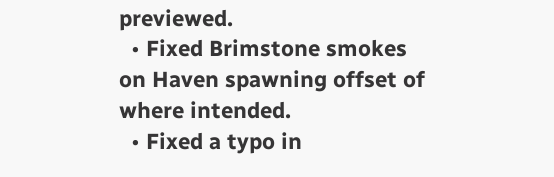previewed.
  • Fixed Brimstone smokes on Haven spawning offset of where intended.
  • Fixed a typo in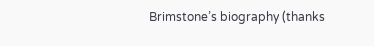Brimstone’s biography (thanks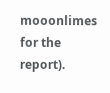mooonlimes for the report).